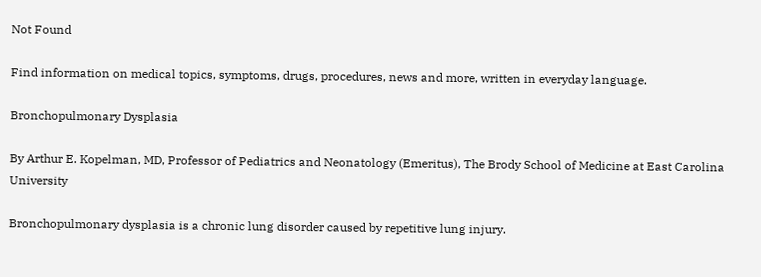Not Found

Find information on medical topics, symptoms, drugs, procedures, news and more, written in everyday language.

Bronchopulmonary Dysplasia

By Arthur E. Kopelman, MD, Professor of Pediatrics and Neonatology (Emeritus), The Brody School of Medicine at East Carolina University

Bronchopulmonary dysplasia is a chronic lung disorder caused by repetitive lung injury.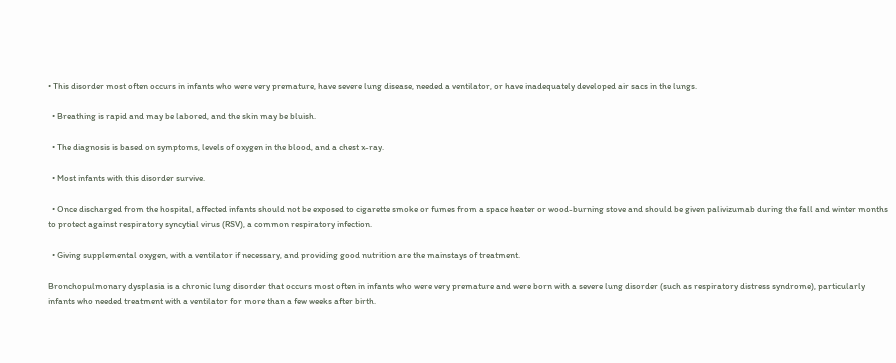• This disorder most often occurs in infants who were very premature, have severe lung disease, needed a ventilator, or have inadequately developed air sacs in the lungs.

  • Breathing is rapid and may be labored, and the skin may be bluish.

  • The diagnosis is based on symptoms, levels of oxygen in the blood, and a chest x-ray.

  • Most infants with this disorder survive.

  • Once discharged from the hospital, affected infants should not be exposed to cigarette smoke or fumes from a space heater or wood-burning stove and should be given palivizumab during the fall and winter months to protect against respiratory syncytial virus (RSV), a common respiratory infection.

  • Giving supplemental oxygen, with a ventilator if necessary, and providing good nutrition are the mainstays of treatment.

Bronchopulmonary dysplasia is a chronic lung disorder that occurs most often in infants who were very premature and were born with a severe lung disorder (such as respiratory distress syndrome), particularly infants who needed treatment with a ventilator for more than a few weeks after birth.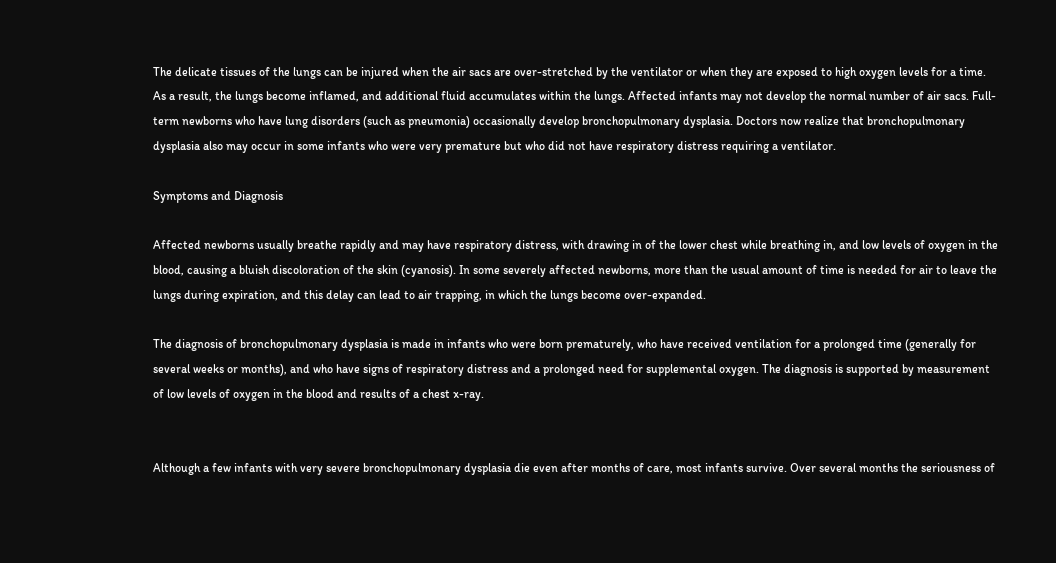The delicate tissues of the lungs can be injured when the air sacs are over-stretched by the ventilator or when they are exposed to high oxygen levels for a time. As a result, the lungs become inflamed, and additional fluid accumulates within the lungs. Affected infants may not develop the normal number of air sacs. Full-term newborns who have lung disorders (such as pneumonia) occasionally develop bronchopulmonary dysplasia. Doctors now realize that bronchopulmonary dysplasia also may occur in some infants who were very premature but who did not have respiratory distress requiring a ventilator.

Symptoms and Diagnosis

Affected newborns usually breathe rapidly and may have respiratory distress, with drawing in of the lower chest while breathing in, and low levels of oxygen in the blood, causing a bluish discoloration of the skin (cyanosis). In some severely affected newborns, more than the usual amount of time is needed for air to leave the lungs during expiration, and this delay can lead to air trapping, in which the lungs become over-expanded.

The diagnosis of bronchopulmonary dysplasia is made in infants who were born prematurely, who have received ventilation for a prolonged time (generally for several weeks or months), and who have signs of respiratory distress and a prolonged need for supplemental oxygen. The diagnosis is supported by measurement of low levels of oxygen in the blood and results of a chest x-ray.


Although a few infants with very severe bronchopulmonary dysplasia die even after months of care, most infants survive. Over several months the seriousness of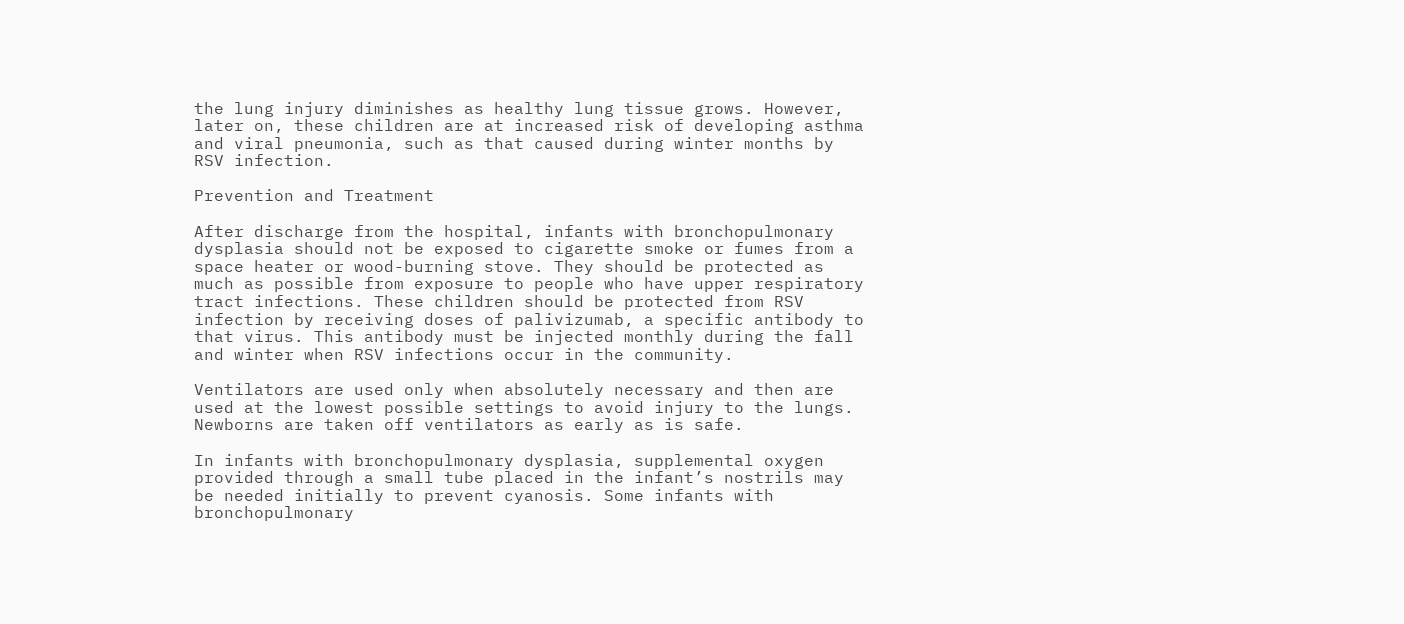the lung injury diminishes as healthy lung tissue grows. However, later on, these children are at increased risk of developing asthma and viral pneumonia, such as that caused during winter months by RSV infection.

Prevention and Treatment

After discharge from the hospital, infants with bronchopulmonary dysplasia should not be exposed to cigarette smoke or fumes from a space heater or wood-burning stove. They should be protected as much as possible from exposure to people who have upper respiratory tract infections. These children should be protected from RSV infection by receiving doses of palivizumab, a specific antibody to that virus. This antibody must be injected monthly during the fall and winter when RSV infections occur in the community.

Ventilators are used only when absolutely necessary and then are used at the lowest possible settings to avoid injury to the lungs. Newborns are taken off ventilators as early as is safe.

In infants with bronchopulmonary dysplasia, supplemental oxygen provided through a small tube placed in the infant’s nostrils may be needed initially to prevent cyanosis. Some infants with bronchopulmonary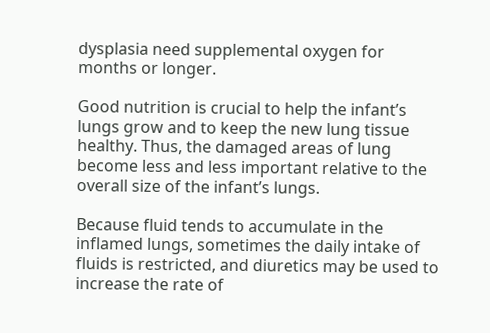dysplasia need supplemental oxygen for months or longer.

Good nutrition is crucial to help the infant’s lungs grow and to keep the new lung tissue healthy. Thus, the damaged areas of lung become less and less important relative to the overall size of the infant’s lungs.

Because fluid tends to accumulate in the inflamed lungs, sometimes the daily intake of fluids is restricted, and diuretics may be used to increase the rate of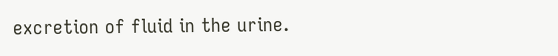excretion of fluid in the urine.